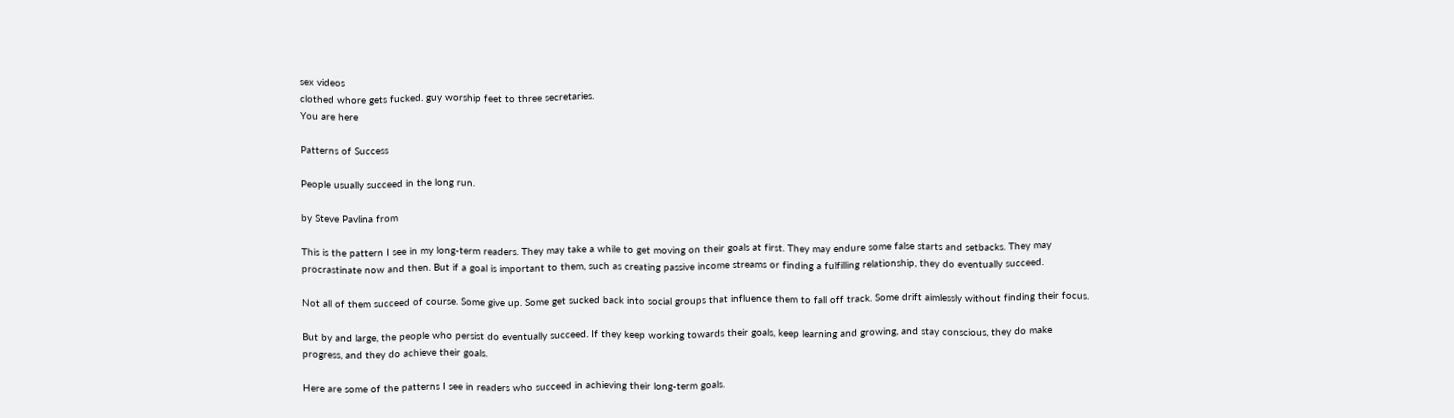sex videos
clothed whore gets fucked. guy worship feet to three secretaries.
You are here

Patterns of Success

People usually succeed in the long run.

by Steve Pavlina from

This is the pattern I see in my long-term readers. They may take a while to get moving on their goals at first. They may endure some false starts and setbacks. They may procrastinate now and then. But if a goal is important to them, such as creating passive income streams or finding a fulfilling relationship, they do eventually succeed.

Not all of them succeed of course. Some give up. Some get sucked back into social groups that influence them to fall off track. Some drift aimlessly without finding their focus.

But by and large, the people who persist do eventually succeed. If they keep working towards their goals, keep learning and growing, and stay conscious, they do make progress, and they do achieve their goals.

Here are some of the patterns I see in readers who succeed in achieving their long-term goals.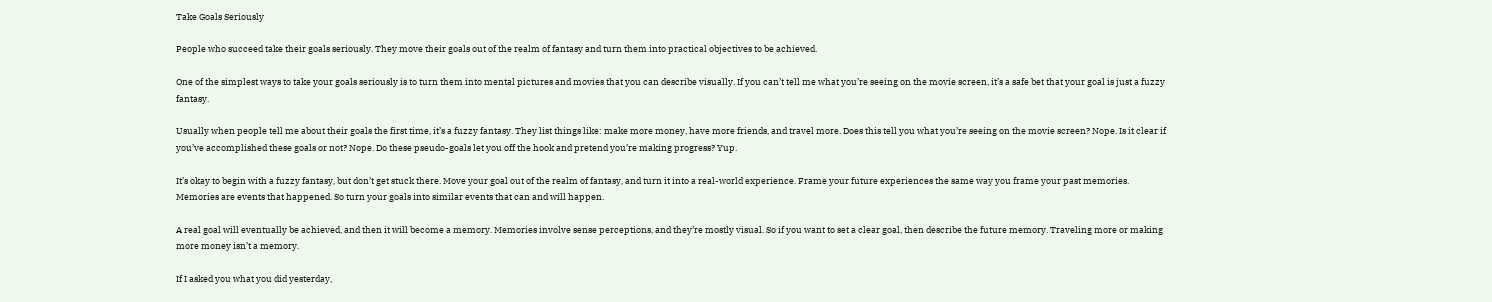Take Goals Seriously

People who succeed take their goals seriously. They move their goals out of the realm of fantasy and turn them into practical objectives to be achieved.

One of the simplest ways to take your goals seriously is to turn them into mental pictures and movies that you can describe visually. If you can’t tell me what you’re seeing on the movie screen, it’s a safe bet that your goal is just a fuzzy fantasy.

Usually when people tell me about their goals the first time, it’s a fuzzy fantasy. They list things like: make more money, have more friends, and travel more. Does this tell you what you’re seeing on the movie screen? Nope. Is it clear if you’ve accomplished these goals or not? Nope. Do these pseudo-goals let you off the hook and pretend you’re making progress? Yup.

It’s okay to begin with a fuzzy fantasy, but don’t get stuck there. Move your goal out of the realm of fantasy, and turn it into a real-world experience. Frame your future experiences the same way you frame your past memories. Memories are events that happened. So turn your goals into similar events that can and will happen.

A real goal will eventually be achieved, and then it will become a memory. Memories involve sense perceptions, and they’re mostly visual. So if you want to set a clear goal, then describe the future memory. Traveling more or making more money isn’t a memory.

If I asked you what you did yesterday,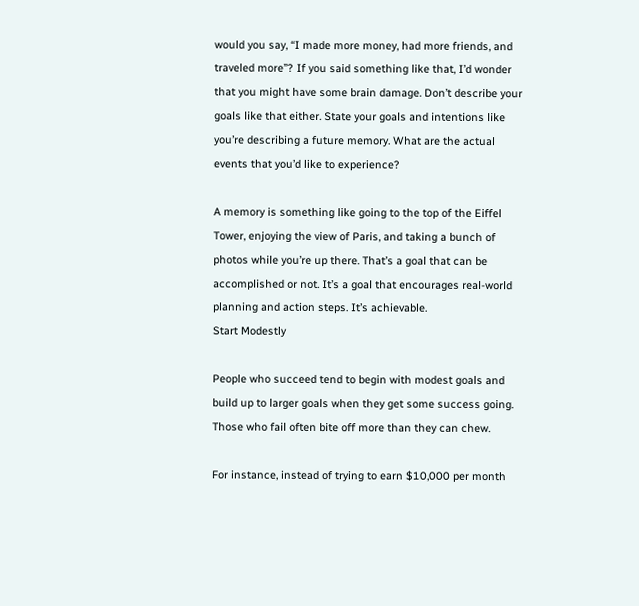would you say, “I made more money, had more friends, and traveled more”? If you said something like that, I’d wonder that you might have some brain damage. Don’t describe your goals like that either. State your goals and intentions like you’re describing a future memory. What are the actual events that you’d like to experience?

A memory is something like going to the top of the Eiffel Tower, enjoying the view of Paris, and taking a bunch of photos while you’re up there. That’s a goal that can be accomplished or not. It’s a goal that encourages real-world planning and action steps. It’s achievable.
Start Modestly

People who succeed tend to begin with modest goals and build up to larger goals when they get some success going. Those who fail often bite off more than they can chew.

For instance, instead of trying to earn $10,000 per month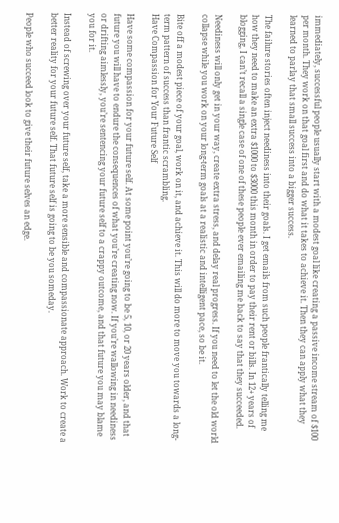immediately, successful people usually start with a modest goal like creating a passive income stream of $100 per month. They work on that goal first and do what it takes to achieve it. Then they can apply what they learned to parlay that small success into a bigger success.

The failure stories often inject neediness into their goals. I get emails from such people frantically telling me how they need to make an extra $1000 to $3000 this month in order to pay their rent or bills. In 12+ years of blogging, I can’t recall a single case of one of these people ever emailing me back to say that they succeeded.

Neediness will only get in your way, create extra stress, and delay real progress. If you need to let the old world collapse while you work on your long-term goals at a realistic and intelligent pace, so be it.

Bite off a modest piece of your goal, work on it, and achieve it. This will do more to move you towards a long-term pattern of success than frantic scrambling.
Have Compassion for Your Future Self

Have some compassion for your future self. At some point you’re going to be 5, 10, or 20 years older, and that future you will have to endure the consequences of what you’re creating now. If you’re wallowing in neediness or drifting aimlessly, you’re sentencing your future self to a crappy outcome, and that future you may blame you for it.

Instead of screwing over your future self, take a more sensible and compassionate approach. Work to create a better reality for your future self. That future self is going to be you someday.

People who succeed look to give their future selves an edge.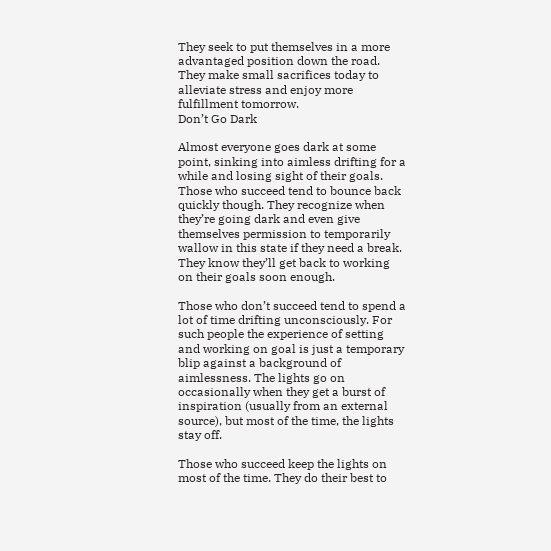They seek to put themselves in a more advantaged position down the road. They make small sacrifices today to alleviate stress and enjoy more fulfillment tomorrow.
Don’t Go Dark

Almost everyone goes dark at some point, sinking into aimless drifting for a while and losing sight of their goals. Those who succeed tend to bounce back quickly though. They recognize when they’re going dark and even give themselves permission to temporarily wallow in this state if they need a break. They know they’ll get back to working on their goals soon enough.

Those who don’t succeed tend to spend a lot of time drifting unconsciously. For such people the experience of setting and working on goal is just a temporary blip against a background of aimlessness. The lights go on occasionally when they get a burst of inspiration (usually from an external source), but most of the time, the lights stay off.

Those who succeed keep the lights on most of the time. They do their best to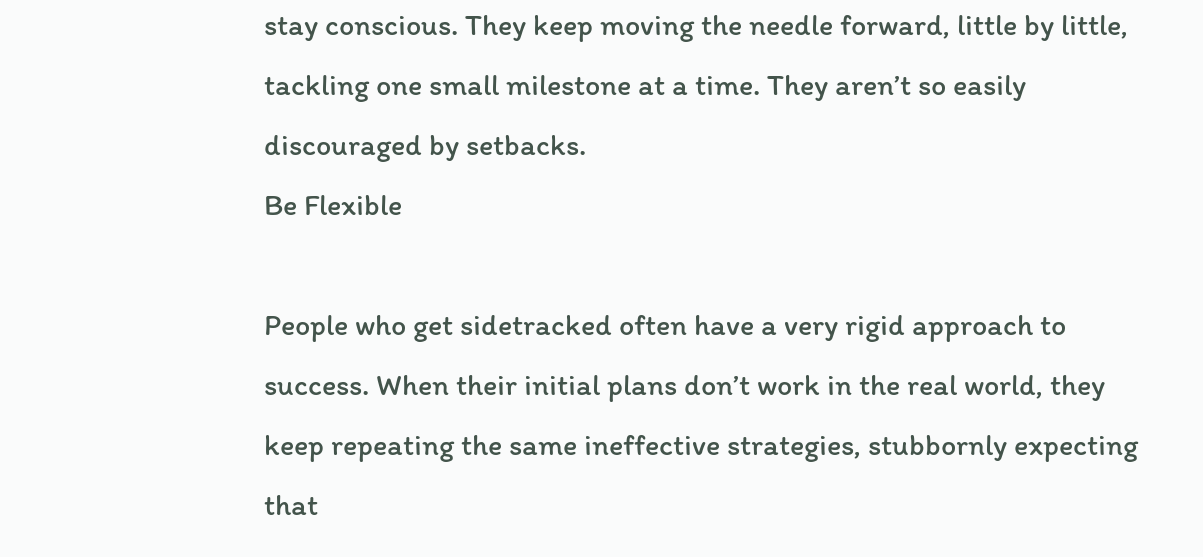stay conscious. They keep moving the needle forward, little by little, tackling one small milestone at a time. They aren’t so easily discouraged by setbacks.
Be Flexible

People who get sidetracked often have a very rigid approach to success. When their initial plans don’t work in the real world, they keep repeating the same ineffective strategies, stubbornly expecting that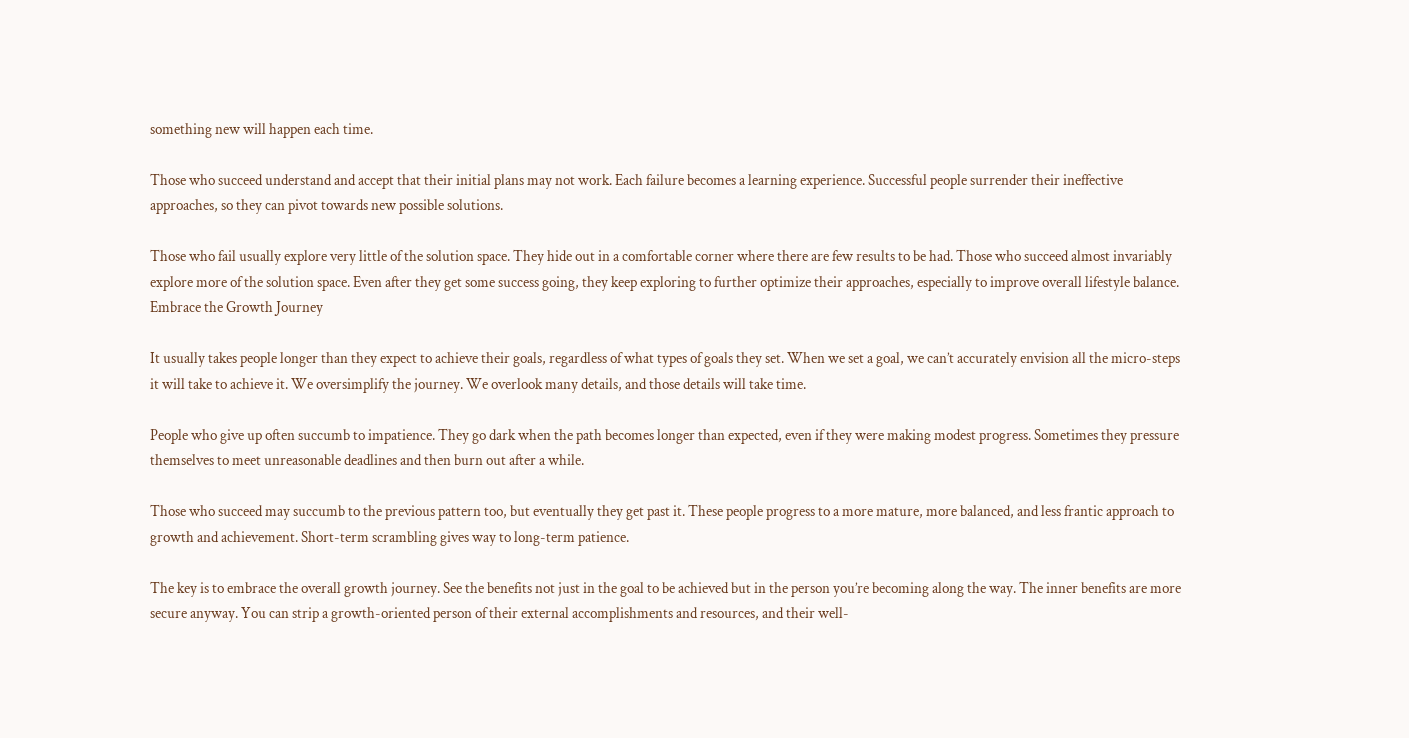something new will happen each time.

Those who succeed understand and accept that their initial plans may not work. Each failure becomes a learning experience. Successful people surrender their ineffective approaches, so they can pivot towards new possible solutions.

Those who fail usually explore very little of the solution space. They hide out in a comfortable corner where there are few results to be had. Those who succeed almost invariably explore more of the solution space. Even after they get some success going, they keep exploring to further optimize their approaches, especially to improve overall lifestyle balance.
Embrace the Growth Journey

It usually takes people longer than they expect to achieve their goals, regardless of what types of goals they set. When we set a goal, we can’t accurately envision all the micro-steps it will take to achieve it. We oversimplify the journey. We overlook many details, and those details will take time.

People who give up often succumb to impatience. They go dark when the path becomes longer than expected, even if they were making modest progress. Sometimes they pressure themselves to meet unreasonable deadlines and then burn out after a while.

Those who succeed may succumb to the previous pattern too, but eventually they get past it. These people progress to a more mature, more balanced, and less frantic approach to growth and achievement. Short-term scrambling gives way to long-term patience.

The key is to embrace the overall growth journey. See the benefits not just in the goal to be achieved but in the person you’re becoming along the way. The inner benefits are more secure anyway. You can strip a growth-oriented person of their external accomplishments and resources, and their well-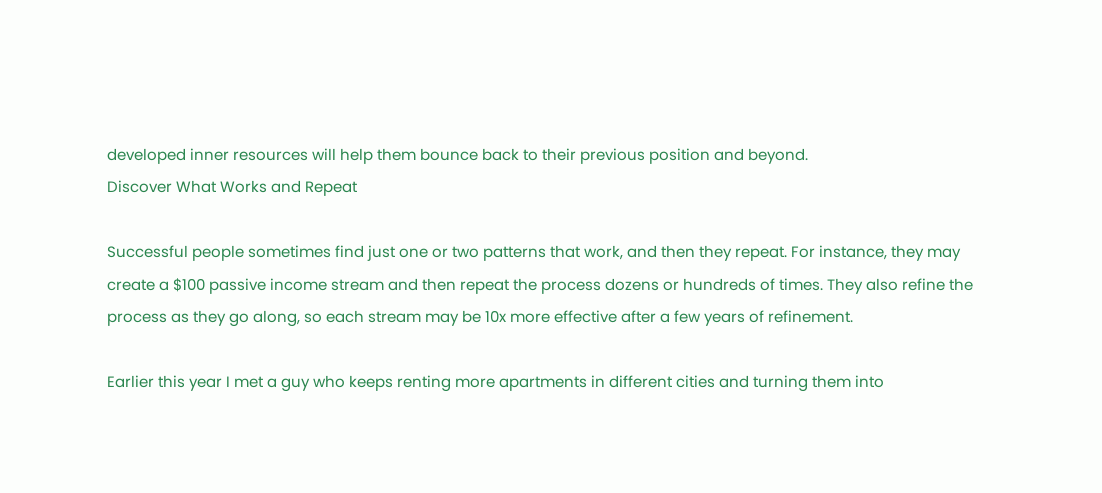developed inner resources will help them bounce back to their previous position and beyond.
Discover What Works and Repeat

Successful people sometimes find just one or two patterns that work, and then they repeat. For instance, they may create a $100 passive income stream and then repeat the process dozens or hundreds of times. They also refine the process as they go along, so each stream may be 10x more effective after a few years of refinement.

Earlier this year I met a guy who keeps renting more apartments in different cities and turning them into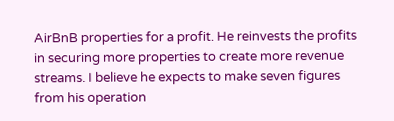AirBnB properties for a profit. He reinvests the profits in securing more properties to create more revenue streams. I believe he expects to make seven figures from his operation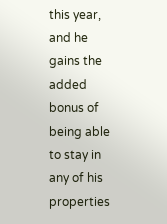this year, and he gains the added bonus of being able to stay in any of his properties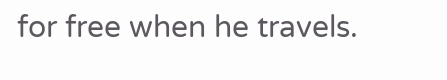for free when he travels.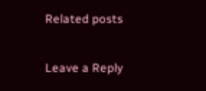Related posts

Leave a Reply